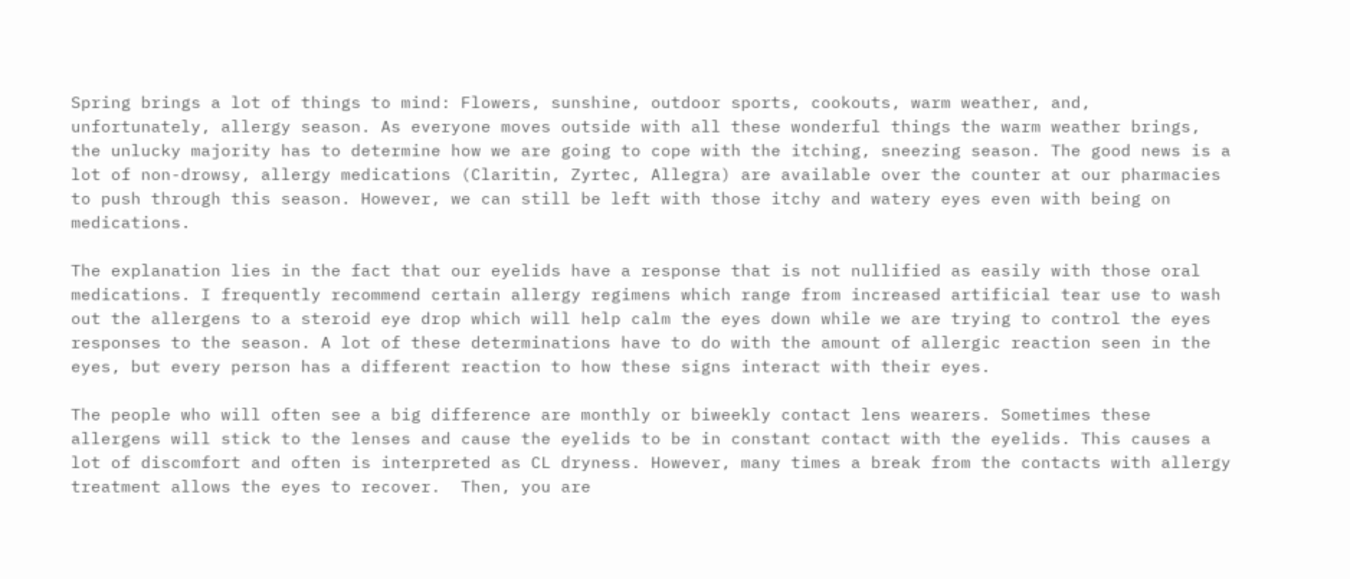Spring brings a lot of things to mind: Flowers, sunshine, outdoor sports, cookouts, warm weather, and, unfortunately, allergy season. As everyone moves outside with all these wonderful things the warm weather brings, the unlucky majority has to determine how we are going to cope with the itching, sneezing season. The good news is a lot of non-drowsy, allergy medications (Claritin, Zyrtec, Allegra) are available over the counter at our pharmacies to push through this season. However, we can still be left with those itchy and watery eyes even with being on medications.

The explanation lies in the fact that our eyelids have a response that is not nullified as easily with those oral medications. I frequently recommend certain allergy regimens which range from increased artificial tear use to wash out the allergens to a steroid eye drop which will help calm the eyes down while we are trying to control the eyes responses to the season. A lot of these determinations have to do with the amount of allergic reaction seen in the eyes, but every person has a different reaction to how these signs interact with their eyes.

The people who will often see a big difference are monthly or biweekly contact lens wearers. Sometimes these allergens will stick to the lenses and cause the eyelids to be in constant contact with the eyelids. This causes a lot of discomfort and often is interpreted as CL dryness. However, many times a break from the contacts with allergy treatment allows the eyes to recover.  Then, you are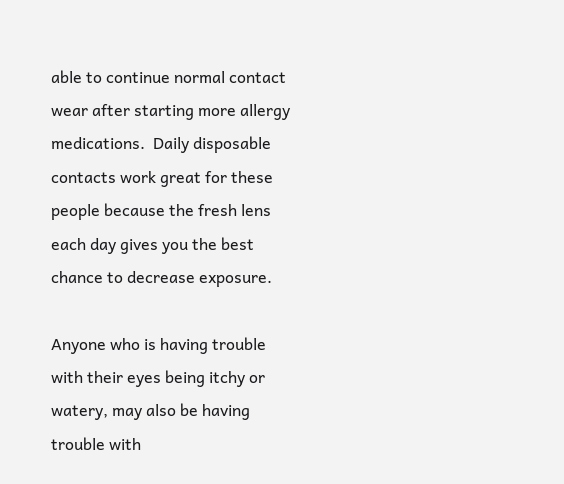able to continue normal contact wear after starting more allergy medications.  Daily disposable contacts work great for these people because the fresh lens each day gives you the best chance to decrease exposure.

Anyone who is having trouble with their eyes being itchy or watery, may also be having trouble with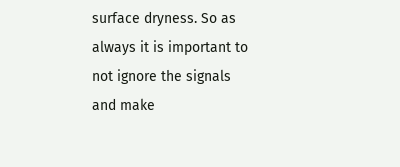surface dryness. So as always it is important to not ignore the signals and make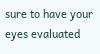sure to have your eyes evaluated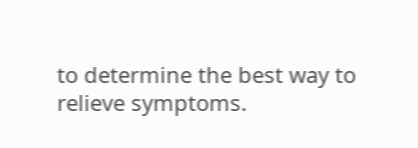to determine the best way to relieve symptoms.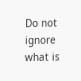Do not ignore what is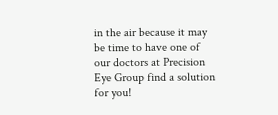in the air because it may be time to have one of our doctors at Precision Eye Group find a solution for you!